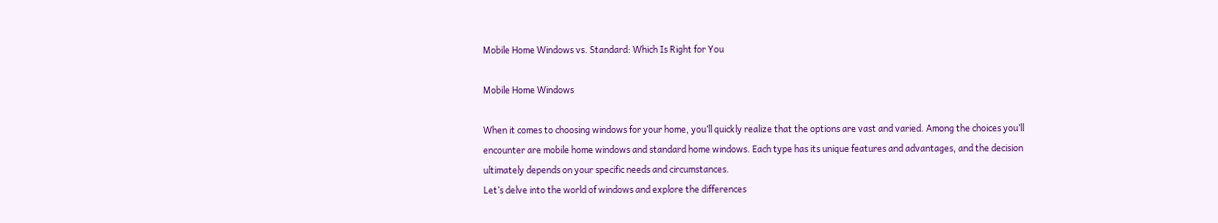Mobile Home Windows vs. Standard: Which Is Right for You

Mobile Home Windows

When it comes to choosing windows for your home, you’ll quickly realize that the options are vast and varied. Among the choices you’ll encounter are mobile home windows and standard home windows. Each type has its unique features and advantages, and the decision ultimately depends on your specific needs and circumstances.
Let’s delve into the world of windows and explore the differences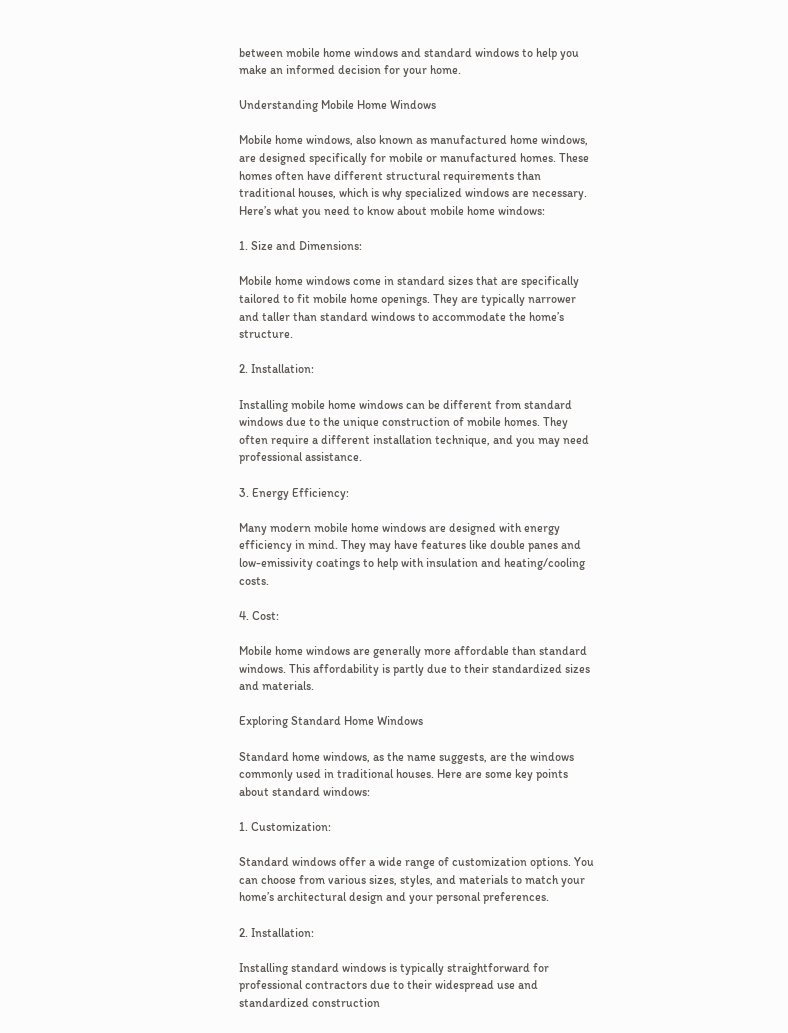between mobile home windows and standard windows to help you make an informed decision for your home.

Understanding Mobile Home Windows

Mobile home windows, also known as manufactured home windows, are designed specifically for mobile or manufactured homes. These homes often have different structural requirements than traditional houses, which is why specialized windows are necessary. Here’s what you need to know about mobile home windows:

1. Size and Dimensions:

Mobile home windows come in standard sizes that are specifically tailored to fit mobile home openings. They are typically narrower and taller than standard windows to accommodate the home’s structure.

2. Installation:

Installing mobile home windows can be different from standard windows due to the unique construction of mobile homes. They often require a different installation technique, and you may need professional assistance.

3. Energy Efficiency:

Many modern mobile home windows are designed with energy efficiency in mind. They may have features like double panes and low-emissivity coatings to help with insulation and heating/cooling costs.

4. Cost:

Mobile home windows are generally more affordable than standard windows. This affordability is partly due to their standardized sizes and materials.

Exploring Standard Home Windows

Standard home windows, as the name suggests, are the windows commonly used in traditional houses. Here are some key points about standard windows:

1. Customization:

Standard windows offer a wide range of customization options. You can choose from various sizes, styles, and materials to match your home’s architectural design and your personal preferences.

2. Installation:

Installing standard windows is typically straightforward for professional contractors due to their widespread use and standardized construction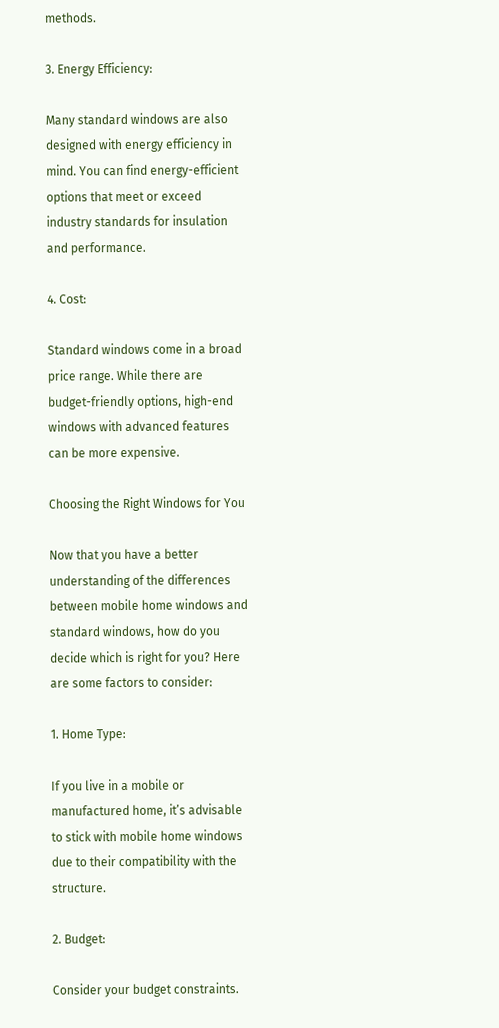methods.

3. Energy Efficiency:

Many standard windows are also designed with energy efficiency in mind. You can find energy-efficient options that meet or exceed industry standards for insulation and performance.

4. Cost:

Standard windows come in a broad price range. While there are budget-friendly options, high-end windows with advanced features can be more expensive.

Choosing the Right Windows for You

Now that you have a better understanding of the differences between mobile home windows and standard windows, how do you decide which is right for you? Here are some factors to consider:

1. Home Type:

If you live in a mobile or manufactured home, it’s advisable to stick with mobile home windows due to their compatibility with the structure.

2. Budget:

Consider your budget constraints.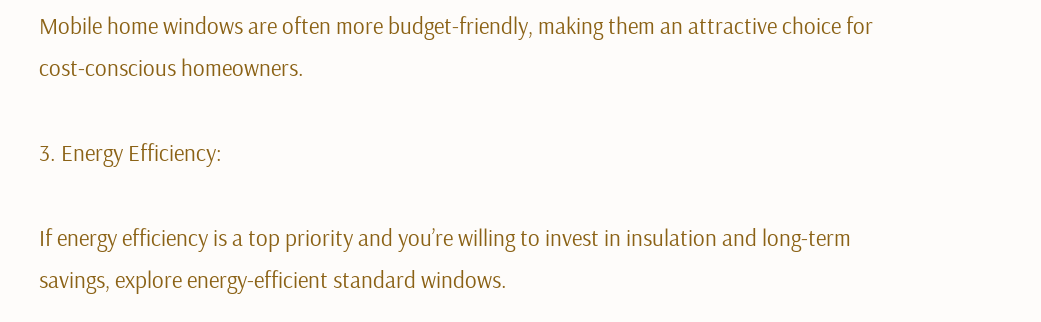Mobile home windows are often more budget-friendly, making them an attractive choice for cost-conscious homeowners.

3. Energy Efficiency:

If energy efficiency is a top priority and you’re willing to invest in insulation and long-term savings, explore energy-efficient standard windows.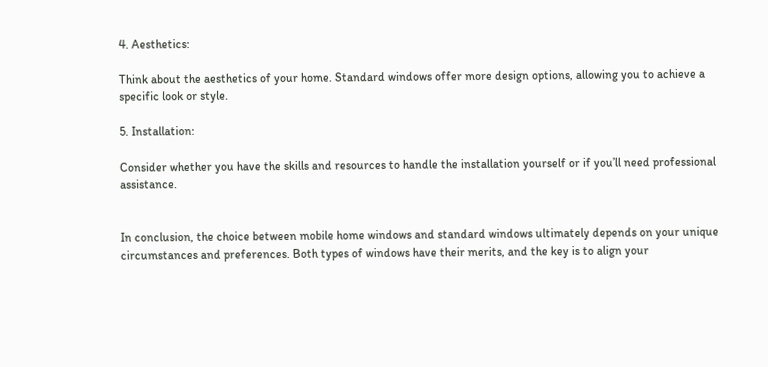4. Aesthetics:

Think about the aesthetics of your home. Standard windows offer more design options, allowing you to achieve a specific look or style.

5. Installation:

Consider whether you have the skills and resources to handle the installation yourself or if you’ll need professional assistance.


In conclusion, the choice between mobile home windows and standard windows ultimately depends on your unique circumstances and preferences. Both types of windows have their merits, and the key is to align your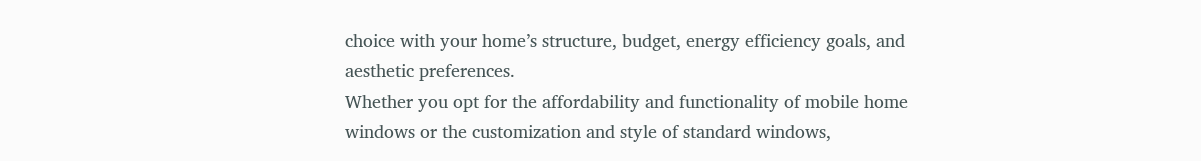choice with your home’s structure, budget, energy efficiency goals, and aesthetic preferences.
Whether you opt for the affordability and functionality of mobile home windows or the customization and style of standard windows,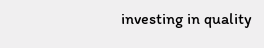investing in quality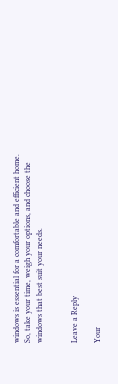windows is essential for a comfortable and efficient home. So, take your time, weigh your options, and choose the windows that best suit your needs.


Leave a Reply

Your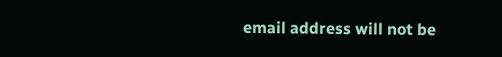email address will not be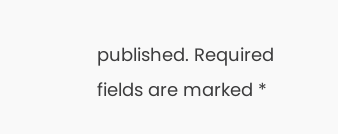published. Required fields are marked *